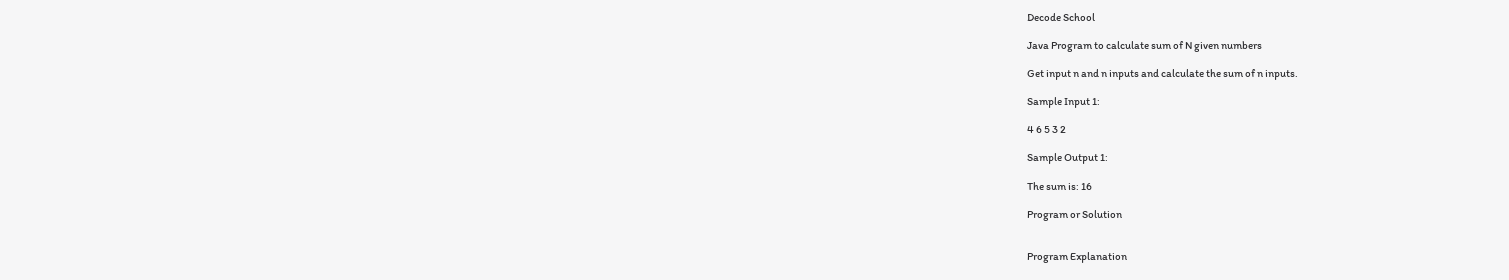Decode School

Java Program to calculate sum of N given numbers

Get input n and n inputs and calculate the sum of n inputs.

Sample Input 1:

4 6 5 3 2

Sample Output 1:

The sum is: 16

Program or Solution


Program Explanation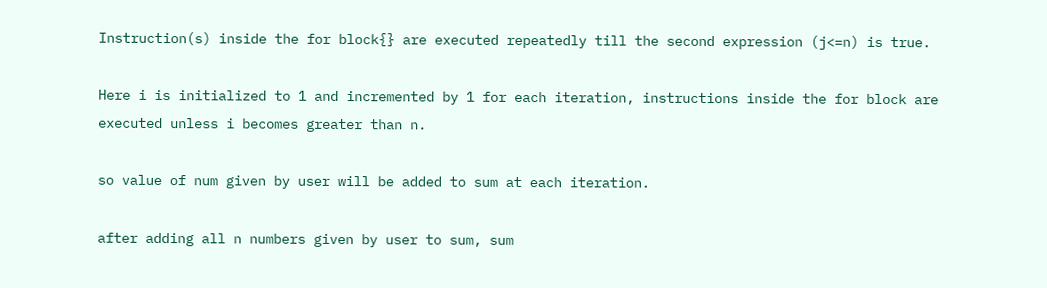Instruction(s) inside the for block{} are executed repeatedly till the second expression (j<=n) is true.

Here i is initialized to 1 and incremented by 1 for each iteration, instructions inside the for block are executed unless i becomes greater than n.

so value of num given by user will be added to sum at each iteration.

after adding all n numbers given by user to sum, sum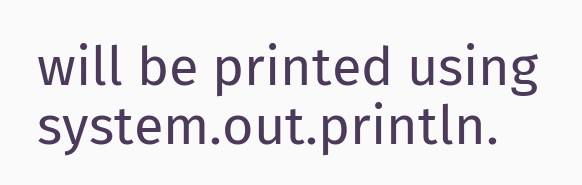will be printed using system.out.println.